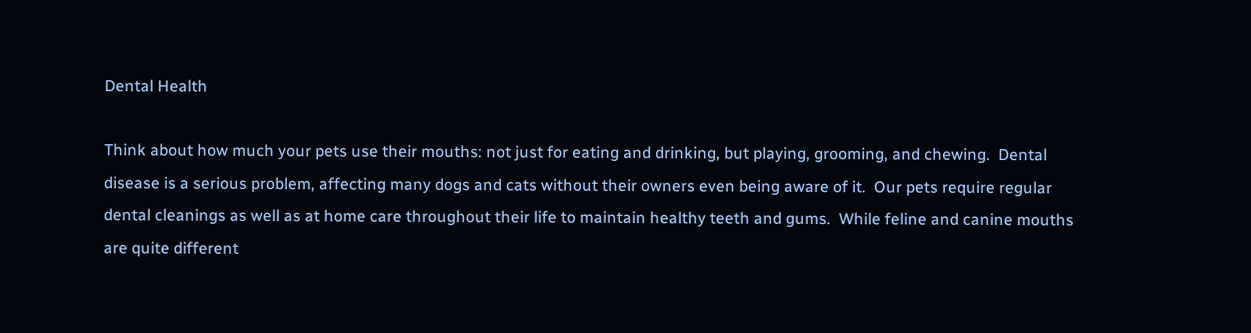Dental Health

Think about how much your pets use their mouths: not just for eating and drinking, but playing, grooming, and chewing.  Dental disease is a serious problem, affecting many dogs and cats without their owners even being aware of it.  Our pets require regular dental cleanings as well as at home care throughout their life to maintain healthy teeth and gums.  While feline and canine mouths are quite different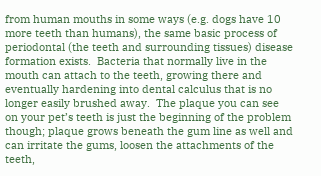from human mouths in some ways (e.g. dogs have 10 more teeth than humans), the same basic process of periodontal (the teeth and surrounding tissues) disease formation exists.  Bacteria that normally live in the mouth can attach to the teeth, growing there and eventually hardening into dental calculus that is no longer easily brushed away.  The plaque you can see on your pet’s teeth is just the beginning of the problem though; plaque grows beneath the gum line as well and can irritate the gums, loosen the attachments of the teeth,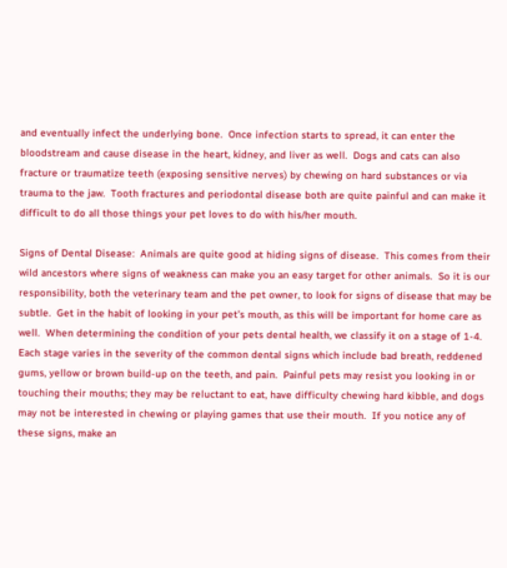and eventually infect the underlying bone.  Once infection starts to spread, it can enter the bloodstream and cause disease in the heart, kidney, and liver as well.  Dogs and cats can also fracture or traumatize teeth (exposing sensitive nerves) by chewing on hard substances or via trauma to the jaw.  Tooth fractures and periodontal disease both are quite painful and can make it difficult to do all those things your pet loves to do with his/her mouth.

Signs of Dental Disease:  Animals are quite good at hiding signs of disease.  This comes from their wild ancestors where signs of weakness can make you an easy target for other animals.  So it is our responsibility, both the veterinary team and the pet owner, to look for signs of disease that may be subtle.  Get in the habit of looking in your pet’s mouth, as this will be important for home care as well.  When determining the condition of your pets dental health, we classify it on a stage of 1-4. Each stage varies in the severity of the common dental signs which include bad breath, reddened gums, yellow or brown build-up on the teeth, and pain.  Painful pets may resist you looking in or touching their mouths; they may be reluctant to eat, have difficulty chewing hard kibble, and dogs may not be interested in chewing or playing games that use their mouth.  If you notice any of these signs, make an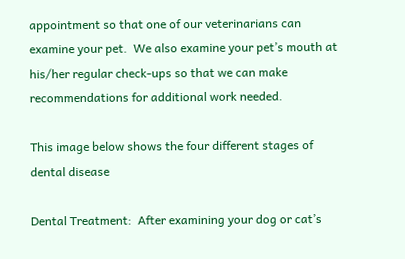appointment so that one of our veterinarians can examine your pet.  We also examine your pet’s mouth at his/her regular check-ups so that we can make recommendations for additional work needed.

This image below shows the four different stages of dental disease

Dental Treatment:  After examining your dog or cat’s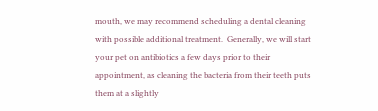mouth, we may recommend scheduling a dental cleaning with possible additional treatment.  Generally, we will start your pet on antibiotics a few days prior to their appointment, as cleaning the bacteria from their teeth puts them at a slightly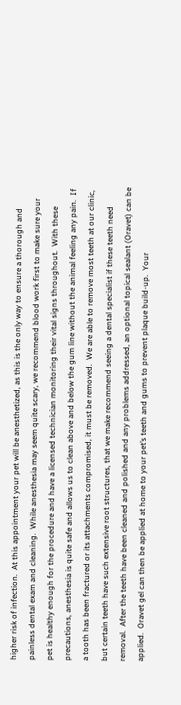higher risk of infection.  At this appointment your pet will be anesthetized, as this is the only way to ensure a thorough and painless dental exam and cleaning.  While anesthesia may seem quite scary, we recommend blood work first to make sure your pet is healthy enough for the procedure and have a licensed technician monitoring their vital signs throughout.  With these precautions, anesthesia is quite safe and allows us to clean above and below the gum line without the animal feeling any pain.  If a tooth has been fractured or its attachments compromised, it must be removed.  We are able to remove most teeth at our clinic, but certain teeth have such extensive root structures, that we make recommend seeing a dental specialist if these teeth need removal.  After the teeth have been cleaned and polished and any problems addressed, an optional topical sealant (Oravet) can be applied.  Oravet gel can then be applied at home to your pet’s teeth and gums to prevent plaque build-up.  Your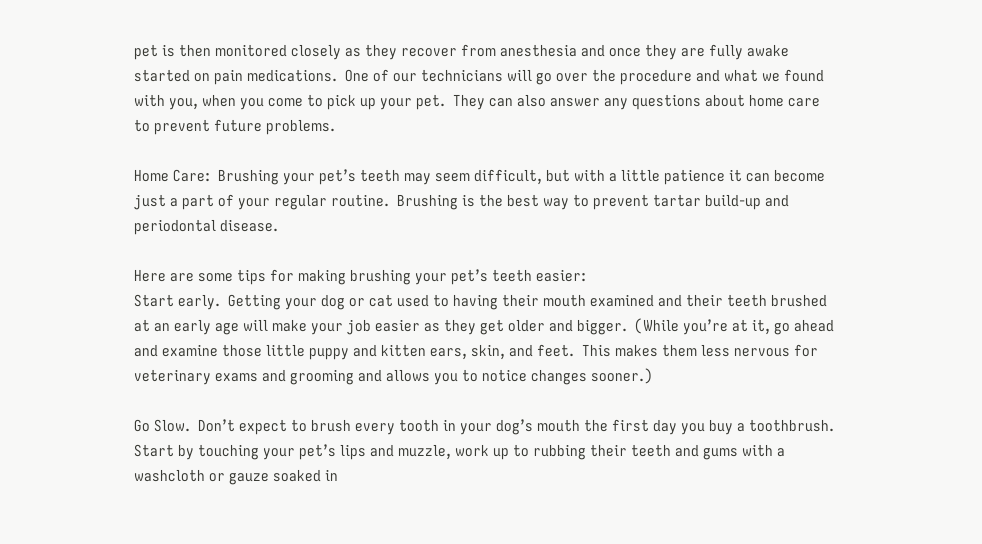pet is then monitored closely as they recover from anesthesia and once they are fully awake started on pain medications.  One of our technicians will go over the procedure and what we found with you, when you come to pick up your pet.  They can also answer any questions about home care to prevent future problems.

Home Care:  Brushing your pet’s teeth may seem difficult, but with a little patience it can become just a part of your regular routine.  Brushing is the best way to prevent tartar build-up and periodontal disease.

Here are some tips for making brushing your pet’s teeth easier:
Start early.  Getting your dog or cat used to having their mouth examined and their teeth brushed at an early age will make your job easier as they get older and bigger.  (While you’re at it, go ahead and examine those little puppy and kitten ears, skin, and feet.  This makes them less nervous for veterinary exams and grooming and allows you to notice changes sooner.)

Go Slow.  Don’t expect to brush every tooth in your dog’s mouth the first day you buy a toothbrush.  Start by touching your pet’s lips and muzzle, work up to rubbing their teeth and gums with a washcloth or gauze soaked in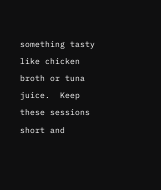something tasty like chicken broth or tuna juice.  Keep these sessions short and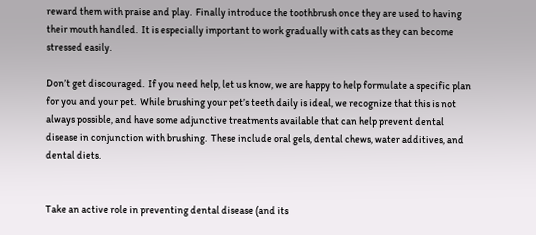reward them with praise and play.  Finally introduce the toothbrush once they are used to having their mouth handled.  It is especially important to work gradually with cats as they can become stressed easily.

Don’t get discouraged.  If you need help, let us know, we are happy to help formulate a specific plan for you and your pet.  While brushing your pet’s teeth daily is ideal, we recognize that this is not always possible, and have some adjunctive treatments available that can help prevent dental disease in conjunction with brushing.  These include oral gels, dental chews, water additives, and dental diets.


Take an active role in preventing dental disease (and its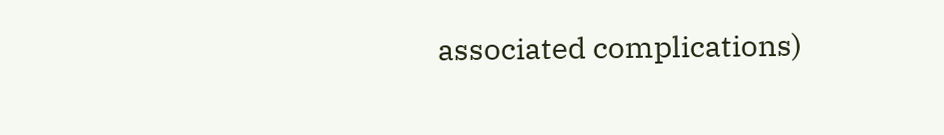associated complications)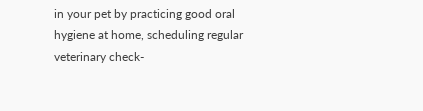in your pet by practicing good oral hygiene at home, scheduling regular veterinary check-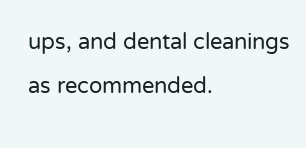ups, and dental cleanings as recommended.